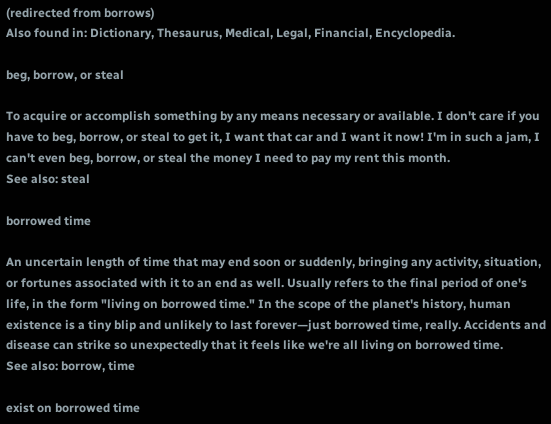(redirected from borrows)
Also found in: Dictionary, Thesaurus, Medical, Legal, Financial, Encyclopedia.

beg, borrow, or steal

To acquire or accomplish something by any means necessary or available. I don't care if you have to beg, borrow, or steal to get it, I want that car and I want it now! I'm in such a jam, I can't even beg, borrow, or steal the money I need to pay my rent this month.
See also: steal

borrowed time

An uncertain length of time that may end soon or suddenly, bringing any activity, situation, or fortunes associated with it to an end as well. Usually refers to the final period of one's life, in the form "living on borrowed time." In the scope of the planet's history, human existence is a tiny blip and unlikely to last forever—just borrowed time, really. Accidents and disease can strike so unexpectedly that it feels like we're all living on borrowed time.
See also: borrow, time

exist on borrowed time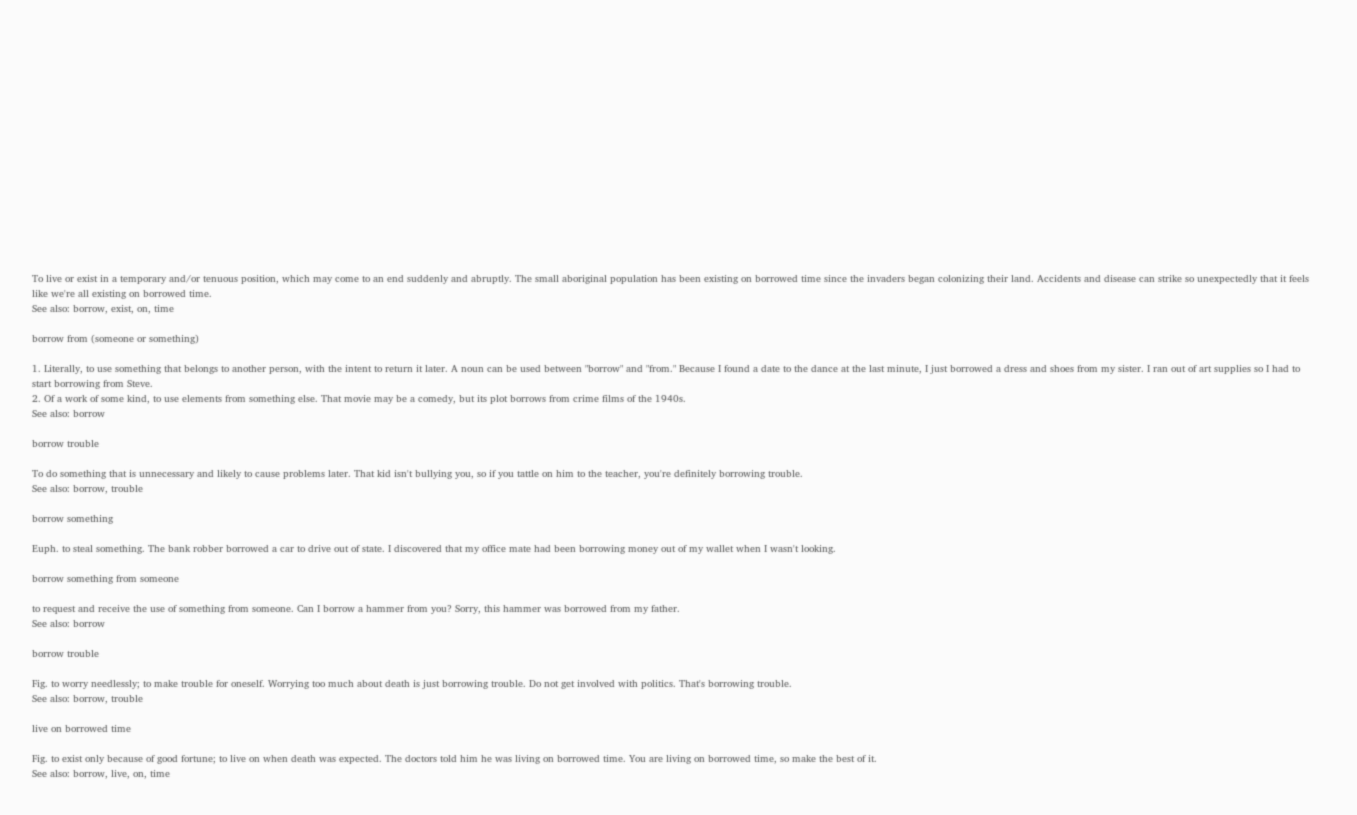To live or exist in a temporary and/or tenuous position, which may come to an end suddenly and abruptly. The small aboriginal population has been existing on borrowed time since the invaders began colonizing their land. Accidents and disease can strike so unexpectedly that it feels like we're all existing on borrowed time.
See also: borrow, exist, on, time

borrow from (someone or something)

1. Literally, to use something that belongs to another person, with the intent to return it later. A noun can be used between "borrow" and "from." Because I found a date to the dance at the last minute, I just borrowed a dress and shoes from my sister. I ran out of art supplies so I had to start borrowing from Steve.
2. Of a work of some kind, to use elements from something else. That movie may be a comedy, but its plot borrows from crime films of the 1940s.
See also: borrow

borrow trouble

To do something that is unnecessary and likely to cause problems later. That kid isn't bullying you, so if you tattle on him to the teacher, you're definitely borrowing trouble.
See also: borrow, trouble

borrow something

Euph. to steal something. The bank robber borrowed a car to drive out of state. I discovered that my office mate had been borrowing money out of my wallet when I wasn't looking.

borrow something from someone

to request and receive the use of something from someone. Can I borrow a hammer from you? Sorry, this hammer was borrowed from my father.
See also: borrow

borrow trouble

Fig. to worry needlessly; to make trouble for oneself. Worrying too much about death is just borrowing trouble. Do not get involved with politics. That's borrowing trouble.
See also: borrow, trouble

live on borrowed time

Fig. to exist only because of good fortune; to live on when death was expected. The doctors told him he was living on borrowed time. You are living on borrowed time, so make the best of it.
See also: borrow, live, on, time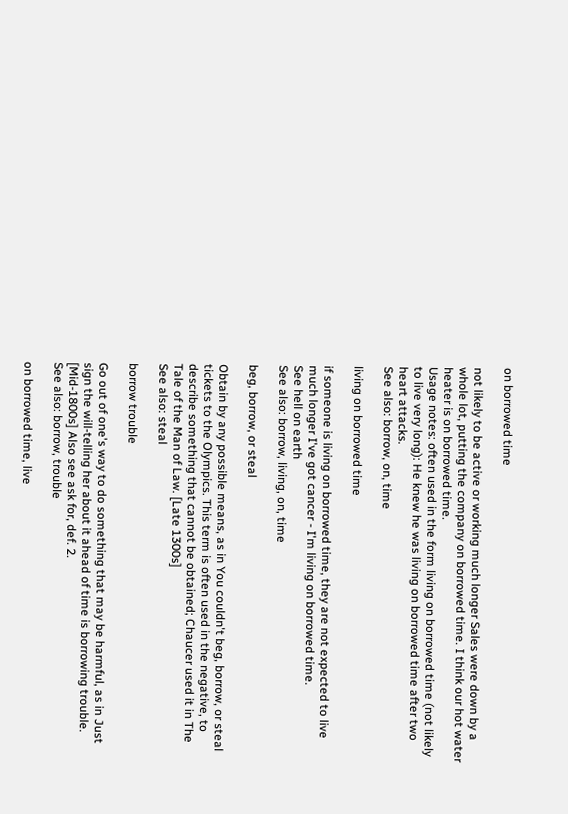on borrowed time

not likely to be active or working much longer Sales were down by a whole lot, putting the company on borrowed time. I think our hot water heater is on borrowed time.
Usage notes: often used in the form living on borrowed time (not likely to live very long): He knew he was living on borrowed time after two heart attacks.
See also: borrow, on, time

living on borrowed time

if someone is living on borrowed time, they are not expected to live much longer I've got cancer - I'm living on borrowed time.
See hell on earth
See also: borrow, living, on, time

beg, borrow, or steal

Obtain by any possible means, as in You couldn't beg, borrow, or steal tickets to the Olympics. This term is often used in the negative, to describe something that cannot be obtained; Chaucer used it in The Tale of the Man of Law. [Late 1300s]
See also: steal

borrow trouble

Go out of one's way to do something that may be harmful, as in Just sign the will-telling her about it ahead of time is borrowing trouble. [Mid-1800s] Also see ask for, def. 2.
See also: borrow, trouble

on borrowed time, live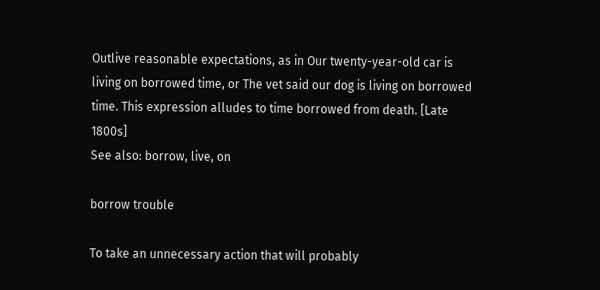Outlive reasonable expectations, as in Our twenty-year-old car is living on borrowed time, or The vet said our dog is living on borrowed time. This expression alludes to time borrowed from death. [Late 1800s]
See also: borrow, live, on

borrow trouble

To take an unnecessary action that will probably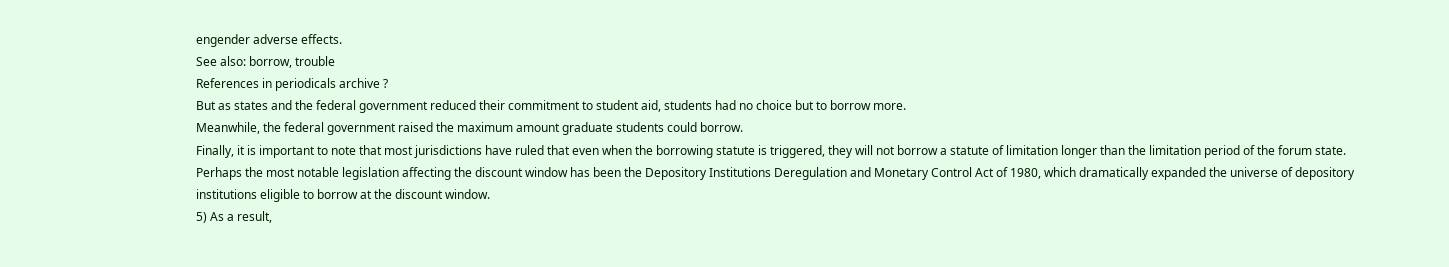engender adverse effects.
See also: borrow, trouble
References in periodicals archive ?
But as states and the federal government reduced their commitment to student aid, students had no choice but to borrow more.
Meanwhile, the federal government raised the maximum amount graduate students could borrow.
Finally, it is important to note that most jurisdictions have ruled that even when the borrowing statute is triggered, they will not borrow a statute of limitation longer than the limitation period of the forum state.
Perhaps the most notable legislation affecting the discount window has been the Depository Institutions Deregulation and Monetary Control Act of 1980, which dramatically expanded the universe of depository institutions eligible to borrow at the discount window.
5) As a result,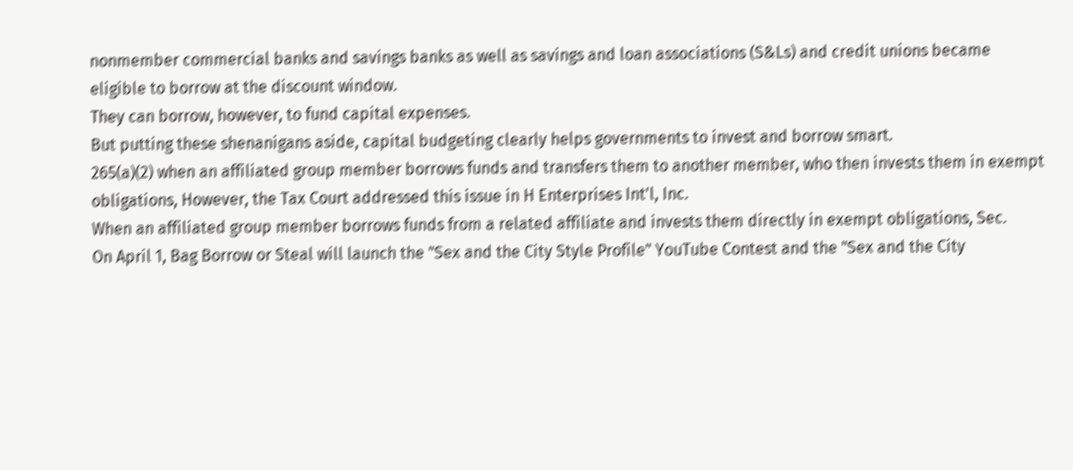nonmember commercial banks and savings banks as well as savings and loan associations (S&Ls) and credit unions became eligible to borrow at the discount window.
They can borrow, however, to fund capital expenses.
But putting these shenanigans aside, capital budgeting clearly helps governments to invest and borrow smart.
265(a)(2) when an affiliated group member borrows funds and transfers them to another member, who then invests them in exempt obligations, However, the Tax Court addressed this issue in H Enterprises Int'l, Inc.
When an affiliated group member borrows funds from a related affiliate and invests them directly in exempt obligations, Sec.
On April 1, Bag Borrow or Steal will launch the "Sex and the City Style Profile" YouTube Contest and the "Sex and the City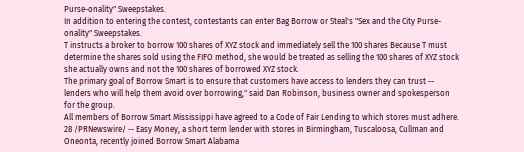Purse-onality" Sweepstakes.
In addition to entering the contest, contestants can enter Bag Borrow or Steal's "Sex and the City Purse-onality" Sweepstakes.
T instructs a broker to borrow 100 shares of XYZ stock and immediately sell the 100 shares Because T must determine the shares sold using the FIFO method, she would be treated as selling the 100 shares of XYZ stock she actually owns and not the 100 shares of borrowed XYZ stock.
The primary goal of Borrow Smart is to ensure that customers have access to lenders they can trust -- lenders who will help them avoid over borrowing," said Dan Robinson, business owner and spokesperson for the group.
All members of Borrow Smart Mississippi have agreed to a Code of Fair Lending to which stores must adhere.
28 /PRNewswire/ -- Easy Money, a short term lender with stores in Birmingham, Tuscaloosa, Cullman and Oneonta, recently joined Borrow Smart Alabama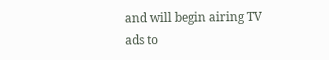and will begin airing TV ads to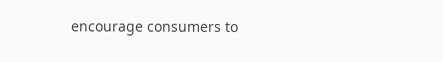encourage consumers to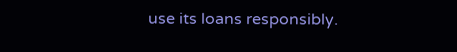use its loans responsibly.